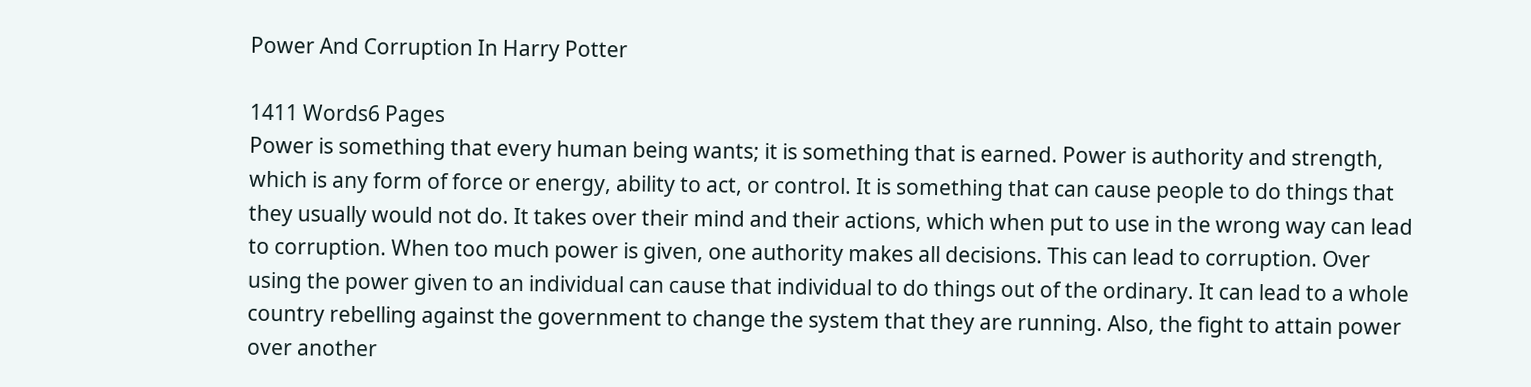Power And Corruption In Harry Potter

1411 Words6 Pages
Power is something that every human being wants; it is something that is earned. Power is authority and strength, which is any form of force or energy, ability to act, or control. It is something that can cause people to do things that they usually would not do. It takes over their mind and their actions, which when put to use in the wrong way can lead to corruption. When too much power is given, one authority makes all decisions. This can lead to corruption. Over using the power given to an individual can cause that individual to do things out of the ordinary. It can lead to a whole country rebelling against the government to change the system that they are running. Also, the fight to attain power over another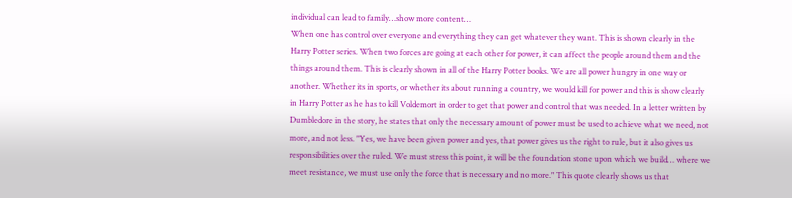individual can lead to family…show more content…
When one has control over everyone and everything they can get whatever they want. This is shown clearly in the Harry Potter series. When two forces are going at each other for power, it can affect the people around them and the things around them. This is clearly shown in all of the Harry Potter books. We are all power hungry in one way or another. Whether its in sports, or whether its about running a country, we would kill for power and this is show clearly in Harry Potter as he has to kill Voldemort in order to get that power and control that was needed. In a letter written by Dumbledore in the story, he states that only the necessary amount of power must be used to achieve what we need, not more, and not less. "Yes, we have been given power and yes, that power gives us the right to rule, but it also gives us responsibilities over the ruled. We must stress this point, it will be the foundation stone upon which we build… where we meet resistance, we must use only the force that is necessary and no more." This quote clearly shows us that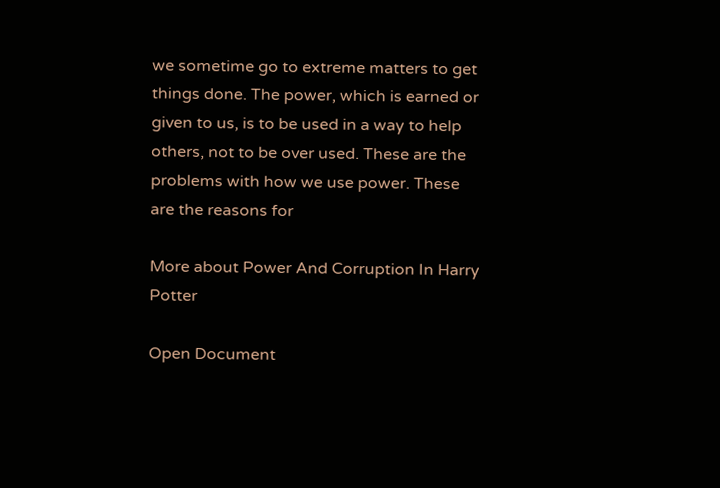we sometime go to extreme matters to get things done. The power, which is earned or given to us, is to be used in a way to help others, not to be over used. These are the problems with how we use power. These are the reasons for

More about Power And Corruption In Harry Potter

Open Document